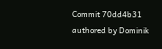Commit 70dd4b31 authored by Dominik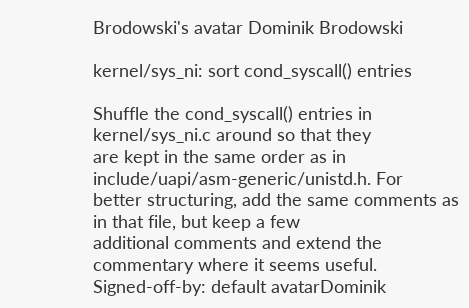Brodowski's avatar Dominik Brodowski

kernel/sys_ni: sort cond_syscall() entries

Shuffle the cond_syscall() entries in kernel/sys_ni.c around so that they
are kept in the same order as in include/uapi/asm-generic/unistd.h. For
better structuring, add the same comments as in that file, but keep a few
additional comments and extend the commentary where it seems useful.
Signed-off-by: default avatarDominik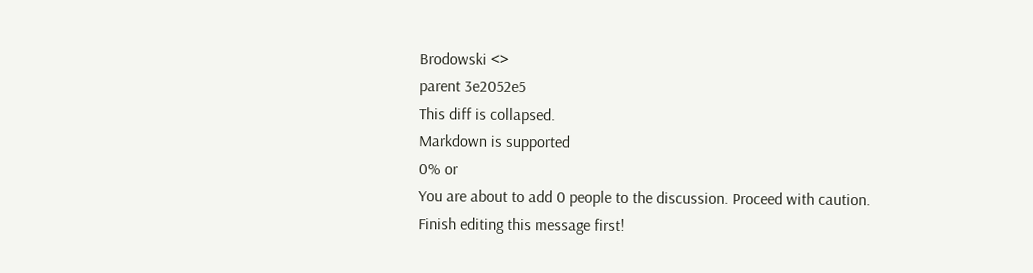Brodowski <>
parent 3e2052e5
This diff is collapsed.
Markdown is supported
0% or
You are about to add 0 people to the discussion. Proceed with caution.
Finish editing this message first!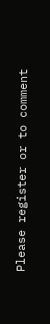Please register or to comment